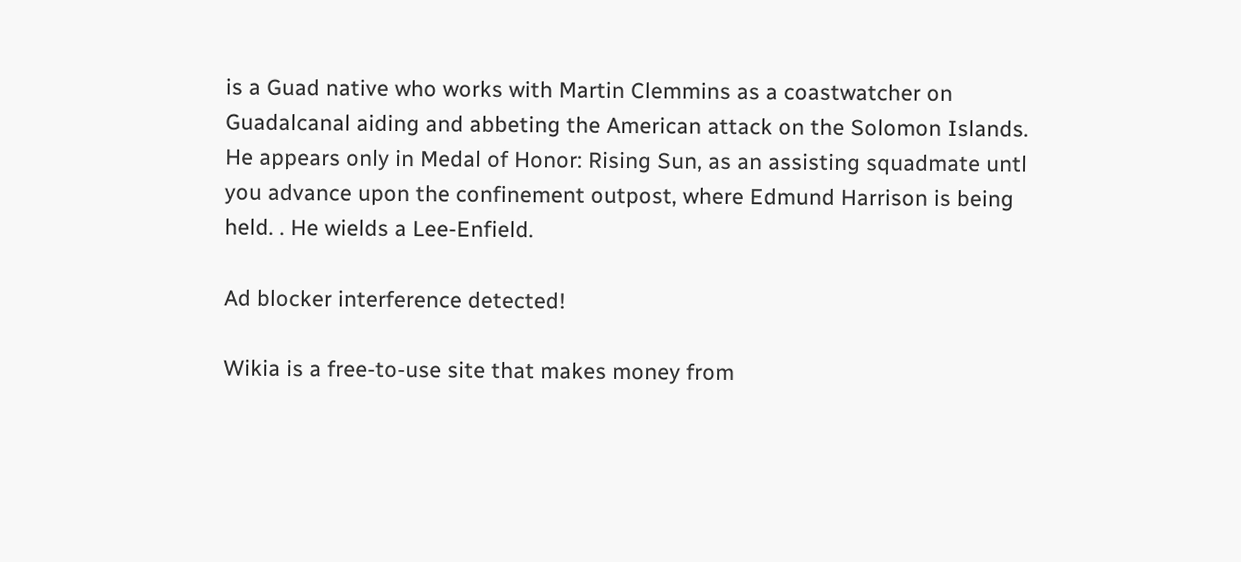is a Guad native who works with Martin Clemmins as a coastwatcher on Guadalcanal aiding and abbeting the American attack on the Solomon Islands. He appears only in Medal of Honor: Rising Sun, as an assisting squadmate untl you advance upon the confinement outpost, where Edmund Harrison is being held. . He wields a Lee-Enfield.

Ad blocker interference detected!

Wikia is a free-to-use site that makes money from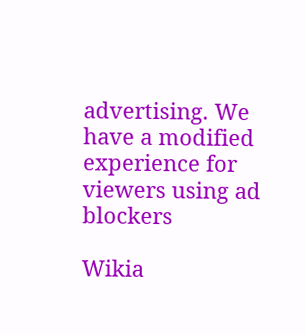advertising. We have a modified experience for viewers using ad blockers

Wikia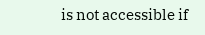is not accessible if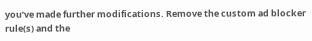you’ve made further modifications. Remove the custom ad blocker rule(s) and the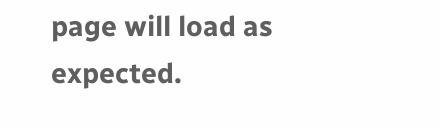page will load as expected.